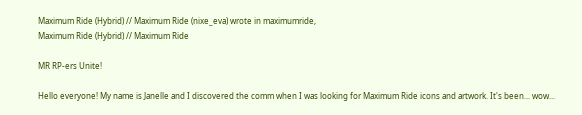Maximum Ride (Hybrid) // Maximum Ride (nixe_eva) wrote in maximumride,
Maximum Ride (Hybrid) // Maximum Ride

MR RP-ers Unite!

Hello everyone! My name is Janelle and I discovered the comm when I was looking for Maximum Ride icons and artwork. It's been... wow...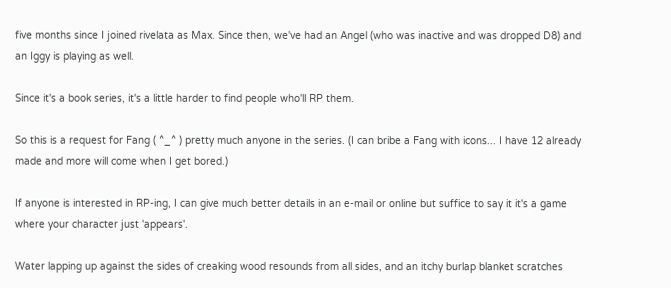five months since I joined rivelata as Max. Since then, we've had an Angel (who was inactive and was dropped D8) and an Iggy is playing as well.

Since it's a book series, it's a little harder to find people who'll RP them.

So this is a request for Fang ( ^_^ ) pretty much anyone in the series. (I can bribe a Fang with icons... I have 12 already made and more will come when I get bored.)

If anyone is interested in RP-ing, I can give much better details in an e-mail or online but suffice to say it it's a game where your character just 'appears'.

Water lapping up against the sides of creaking wood resounds from all sides, and an itchy burlap blanket scratches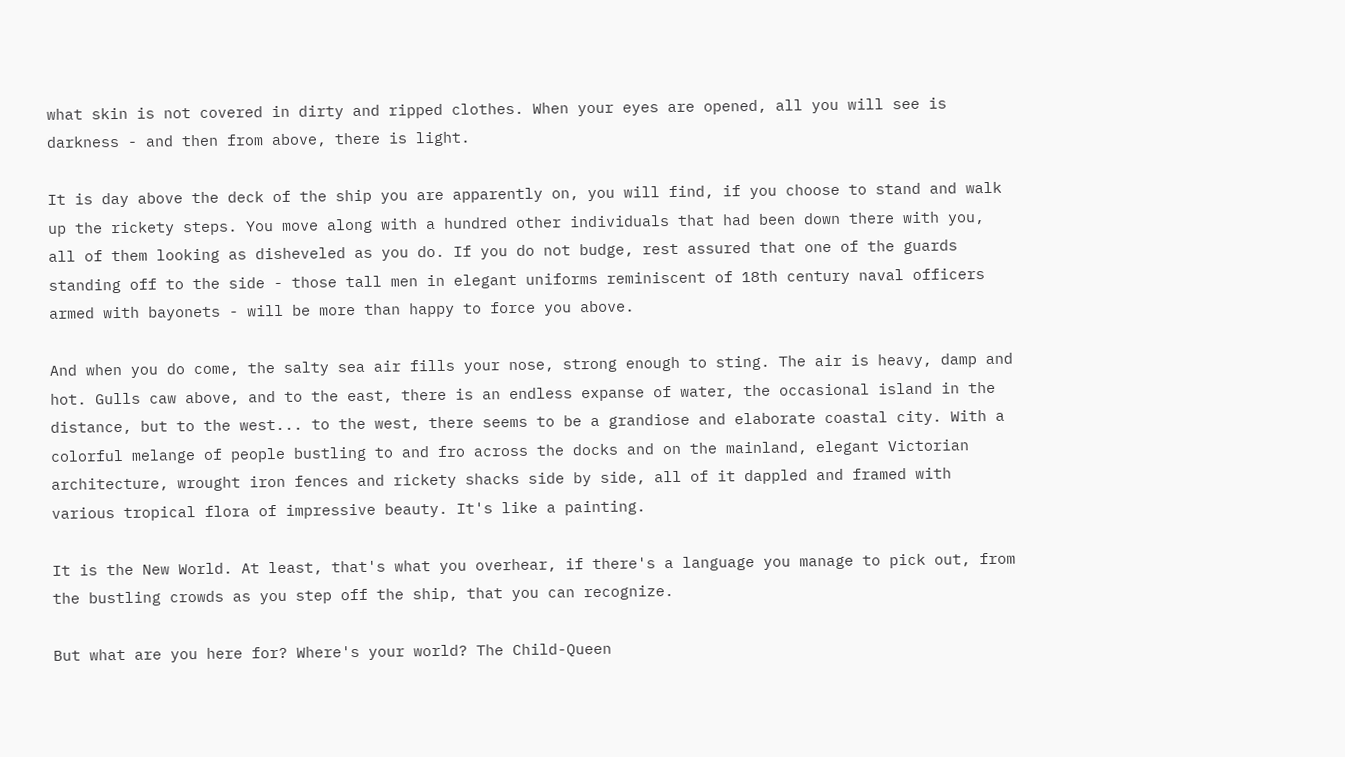what skin is not covered in dirty and ripped clothes. When your eyes are opened, all you will see is darkness - and then from above, there is light.

It is day above the deck of the ship you are apparently on, you will find, if you choose to stand and walk up the rickety steps. You move along with a hundred other individuals that had been down there with you, all of them looking as disheveled as you do. If you do not budge, rest assured that one of the guards standing off to the side - those tall men in elegant uniforms reminiscent of 18th century naval officers armed with bayonets - will be more than happy to force you above.

And when you do come, the salty sea air fills your nose, strong enough to sting. The air is heavy, damp and hot. Gulls caw above, and to the east, there is an endless expanse of water, the occasional island in the distance, but to the west... to the west, there seems to be a grandiose and elaborate coastal city. With a colorful melange of people bustling to and fro across the docks and on the mainland, elegant Victorian architecture, wrought iron fences and rickety shacks side by side, all of it dappled and framed with various tropical flora of impressive beauty. It's like a painting.

It is the New World. At least, that's what you overhear, if there's a language you manage to pick out, from the bustling crowds as you step off the ship, that you can recognize.

But what are you here for? Where's your world? The Child-Queen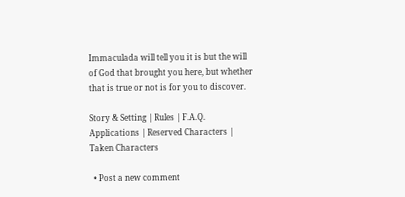Immaculada will tell you it is but the will of God that brought you here, but whether that is true or not is for you to discover.

Story & Setting | Rules | F.A.Q.
Applications | Reserved Characters | Taken Characters

  • Post a new comment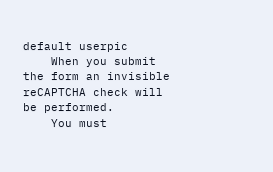default userpic
    When you submit the form an invisible reCAPTCHA check will be performed.
    You must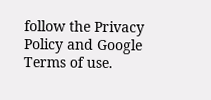follow the Privacy Policy and Google Terms of use.